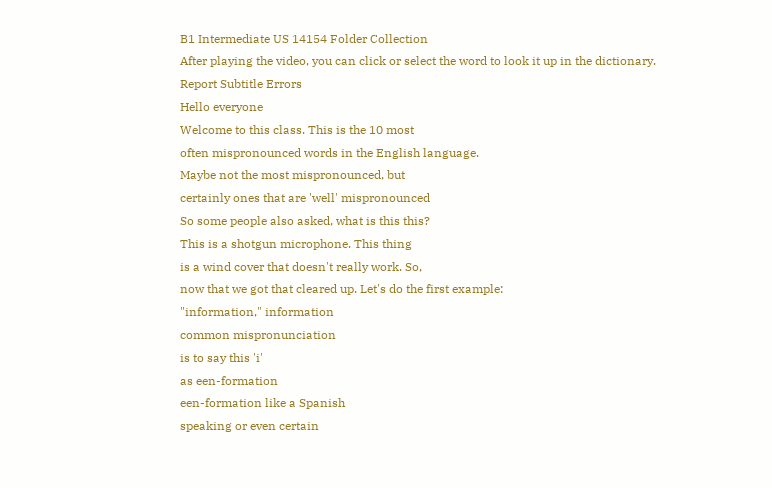B1 Intermediate US 14154 Folder Collection
After playing the video, you can click or select the word to look it up in the dictionary.
Report Subtitle Errors
Hello everyone
Welcome to this class. This is the 10 most
often mispronounced words in the English language.
Maybe not the most mispronounced, but
certainly ones that are 'well' mispronounced
So some people also asked, what is this this?
This is a shotgun microphone. This thing
is a wind cover that doesn't really work. So,
now that we got that cleared up. Let's do the first example:
"information," information
common mispronunciation
is to say this 'i'
as een-formation
een-formation like a Spanish
speaking or even certain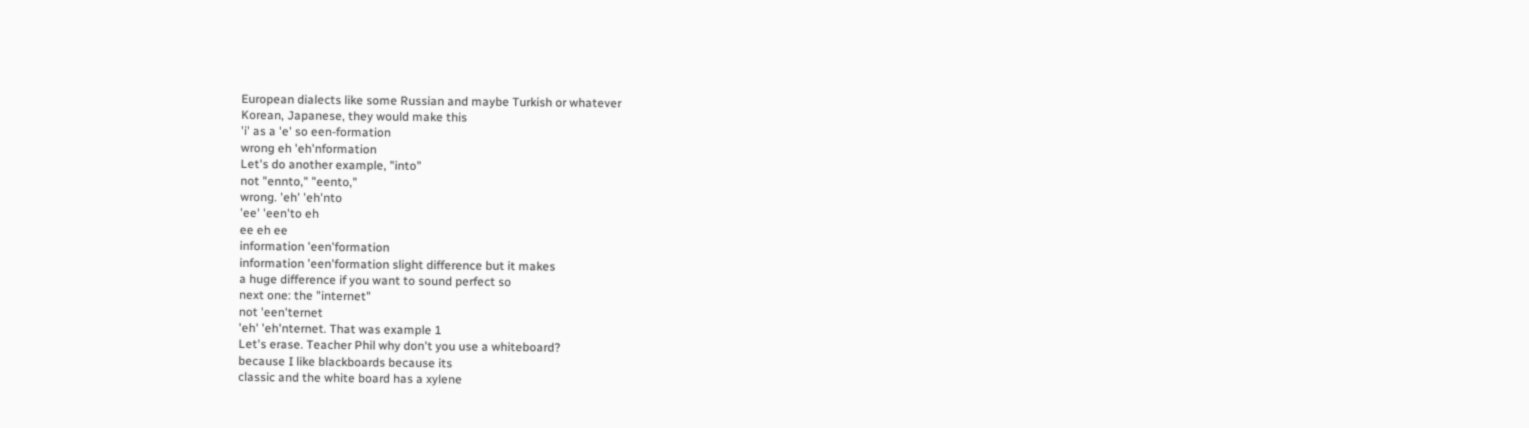European dialects like some Russian and maybe Turkish or whatever
Korean, Japanese, they would make this
'i' as a 'e' so een-formation
wrong eh 'eh'nformation
Let's do another example, "into"
not "ennto," "eento,"
wrong. 'eh' 'eh'nto
'ee' 'een'to eh
ee eh ee
information 'een'formation
information 'een'formation slight difference but it makes
a huge difference if you want to sound perfect so
next one: the "internet"
not 'een'ternet
'eh' 'eh'nternet. That was example 1
Let's erase. Teacher Phil why don't you use a whiteboard?
because I like blackboards because its
classic and the white board has a xylene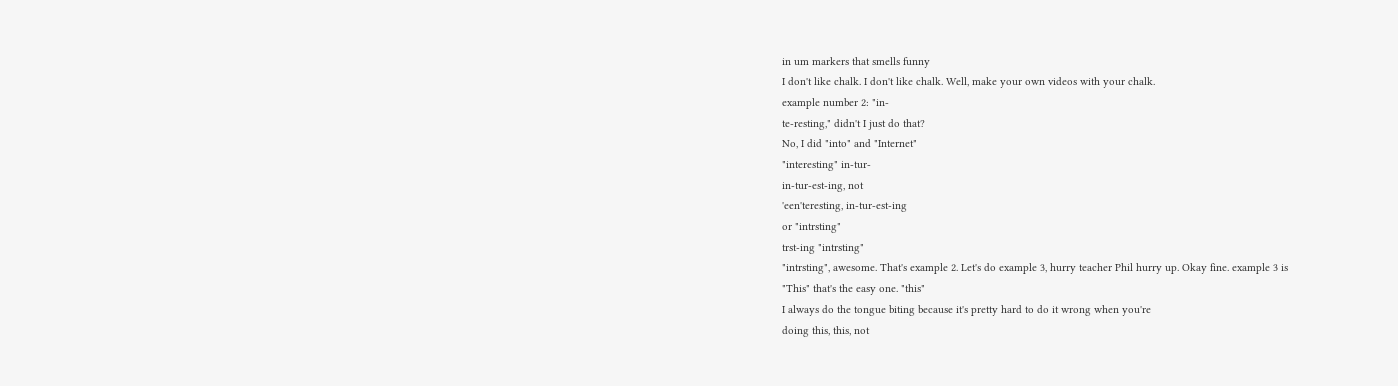in um markers that smells funny
I don't like chalk. I don't like chalk. Well, make your own videos with your chalk.
example number 2: "in-
te-resting," didn't I just do that?
No, I did "into" and "Internet"
"interesting" in-tur-
in-tur-est-ing, not
'een'teresting, in-tur-est-ing
or "intrsting"
trst-ing "intrsting"
"intrsting", awesome. That's example 2. Let's do example 3, hurry teacher Phil hurry up. Okay fine. example 3 is
"This" that's the easy one. "this"
I always do the tongue biting because it's pretty hard to do it wrong when you're
doing this, this, not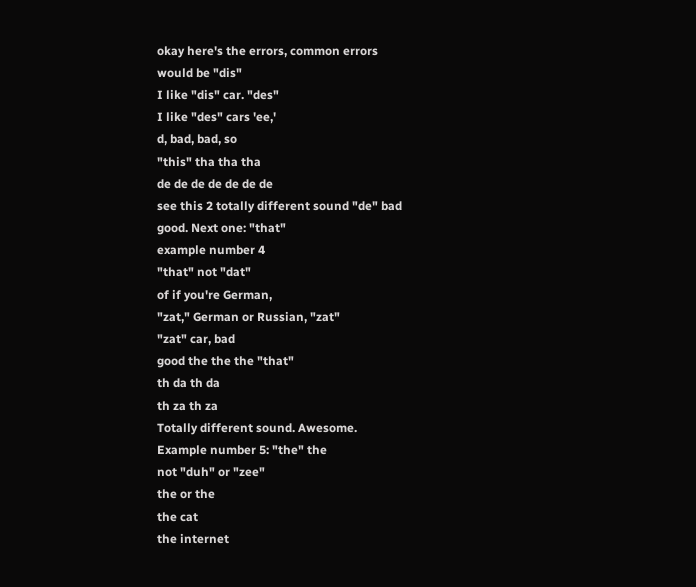okay here's the errors, common errors
would be "dis"
I like "dis" car. "des"
I like "des" cars 'ee,'
d, bad, bad, so
"this" tha tha tha
de de de de de de de
see this 2 totally different sound "de" bad
good. Next one: "that"
example number 4
"that" not "dat"
of if you're German,
"zat," German or Russian, "zat"
"zat" car, bad
good the the the "that"
th da th da
th za th za
Totally different sound. Awesome.
Example number 5: "the" the
not "duh" or "zee"
the or the
the cat
the internet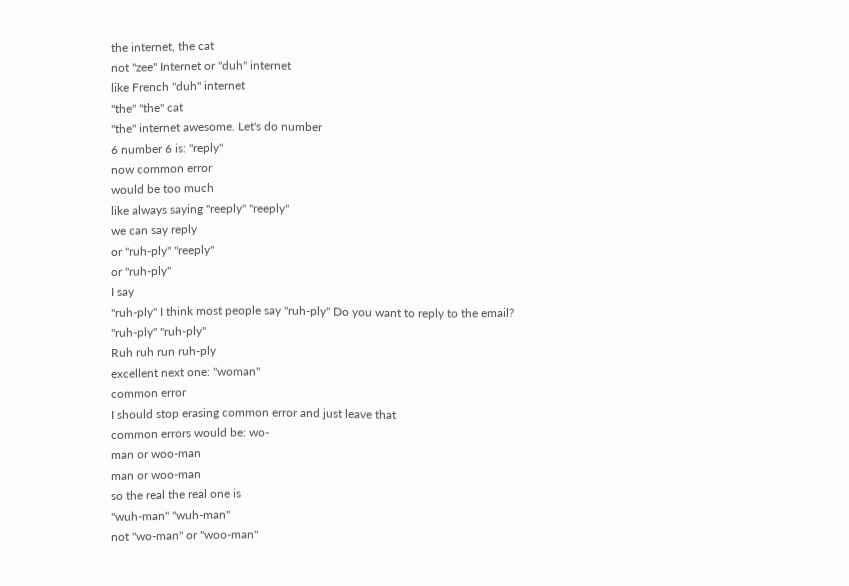the internet, the cat
not "zee" Internet or "duh" internet
like French "duh" internet
"the" "the" cat
"the" internet awesome. Let's do number
6 number 6 is: "reply"
now common error
would be too much
like always saying "reeply" "reeply"
we can say reply
or "ruh-ply" "reeply"
or "ruh-ply"
I say
"ruh-ply" I think most people say "ruh-ply" Do you want to reply to the email?
"ruh-ply" "ruh-ply"
Ruh ruh run ruh-ply
excellent next one: "woman"
common error
I should stop erasing common error and just leave that
common errors would be: wo-
man or woo-man
man or woo-man
so the real the real one is
"wuh-man" "wuh-man"
not "wo-man" or "woo-man"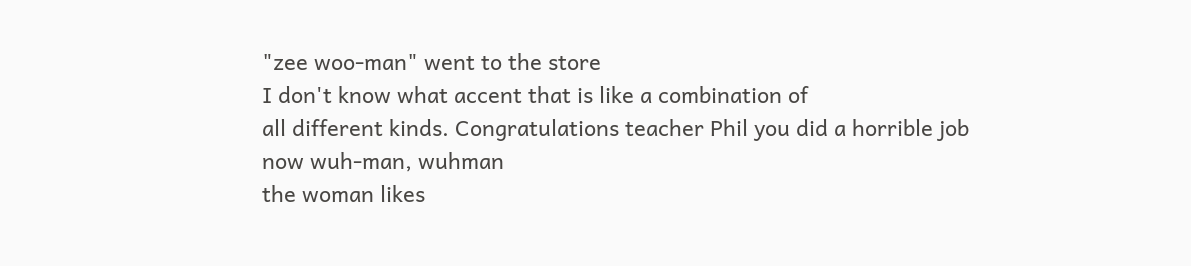"zee woo-man" went to the store
I don't know what accent that is like a combination of
all different kinds. Congratulations teacher Phil you did a horrible job
now wuh-man, wuhman
the woman likes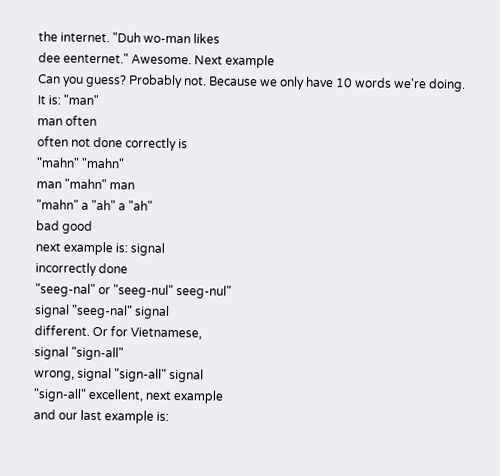the internet. "Duh wo-man likes
dee eenternet." Awesome. Next example
Can you guess? Probably not. Because we only have 10 words we're doing.
It is: "man"
man often
often not done correctly is
"mahn" "mahn"
man "mahn" man
"mahn" a "ah" a "ah"
bad good
next example is: signal
incorrectly done
"seeg-nal" or "seeg-nul" seeg-nul"
signal "seeg-nal" signal
different. Or for Vietnamese,
signal "sign-all"
wrong, signal "sign-all" signal
"sign-all" excellent, next example
and our last example is: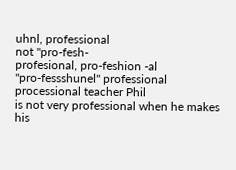uhnl, professional
not "pro-fesh-
profesional, pro-feshion -al
"pro-fessshunel" professional
processional teacher Phil
is not very professional when he makes his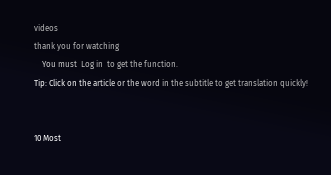videos
thank you for watching
    You must  Log in  to get the function.
Tip: Click on the article or the word in the subtitle to get translation quickly!


10 Most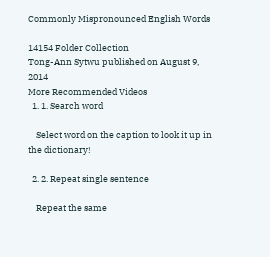Commonly Mispronounced English Words

14154 Folder Collection
Tong-Ann Sytwu published on August 9, 2014
More Recommended Videos
  1. 1. Search word

    Select word on the caption to look it up in the dictionary!

  2. 2. Repeat single sentence

    Repeat the same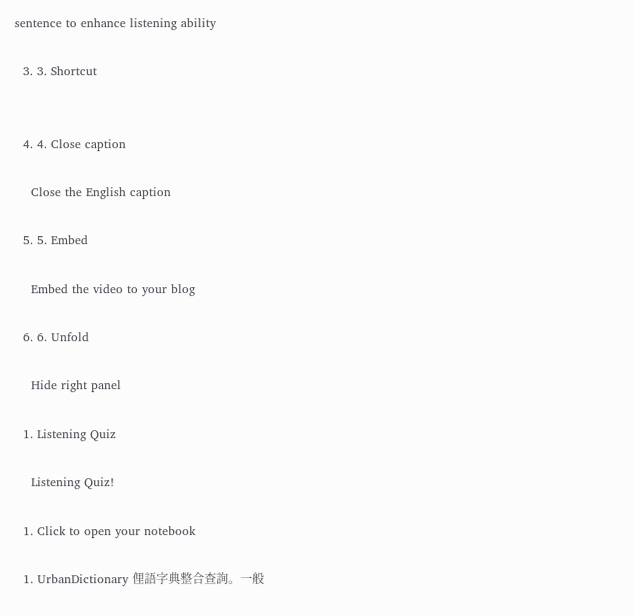sentence to enhance listening ability

  3. 3. Shortcut


  4. 4. Close caption

    Close the English caption

  5. 5. Embed

    Embed the video to your blog

  6. 6. Unfold

    Hide right panel

  1. Listening Quiz

    Listening Quiz!

  1. Click to open your notebook

  1. UrbanDictionary 俚語字典整合查詢。一般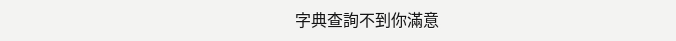字典查詢不到你滿意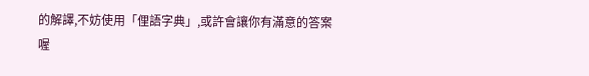的解譯,不妨使用「俚語字典」,或許會讓你有滿意的答案喔